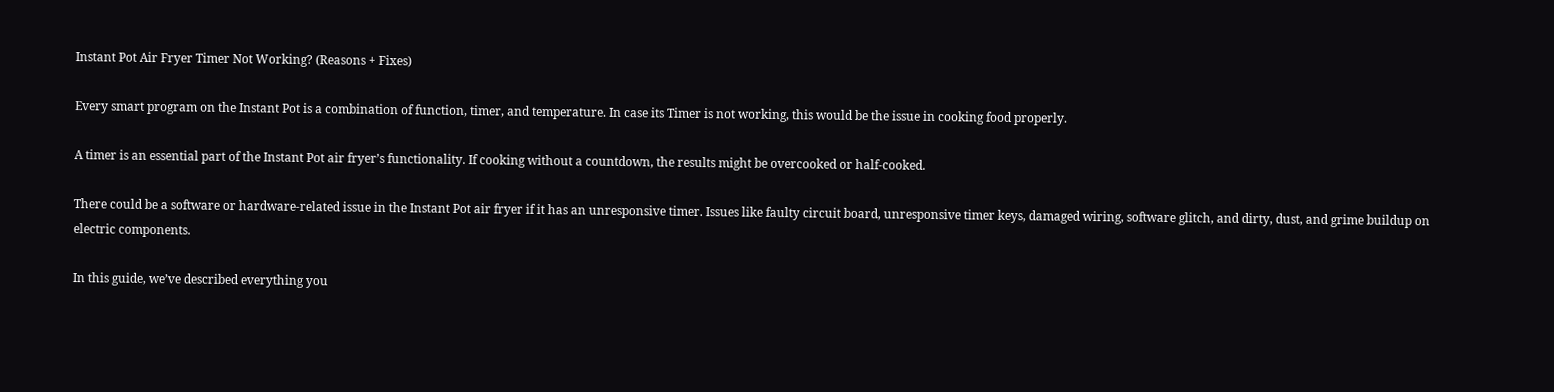Instant Pot Air Fryer Timer Not Working? (Reasons + Fixes)

Every smart program on the Instant Pot is a combination of function, timer, and temperature. In case its Timer is not working, this would be the issue in cooking food properly.

A timer is an essential part of the Instant Pot air fryer’s functionality. If cooking without a countdown, the results might be overcooked or half-cooked.

There could be a software or hardware-related issue in the Instant Pot air fryer if it has an unresponsive timer. Issues like faulty circuit board, unresponsive timer keys, damaged wiring, software glitch, and dirty, dust, and grime buildup on electric components.

In this guide, we’ve described everything you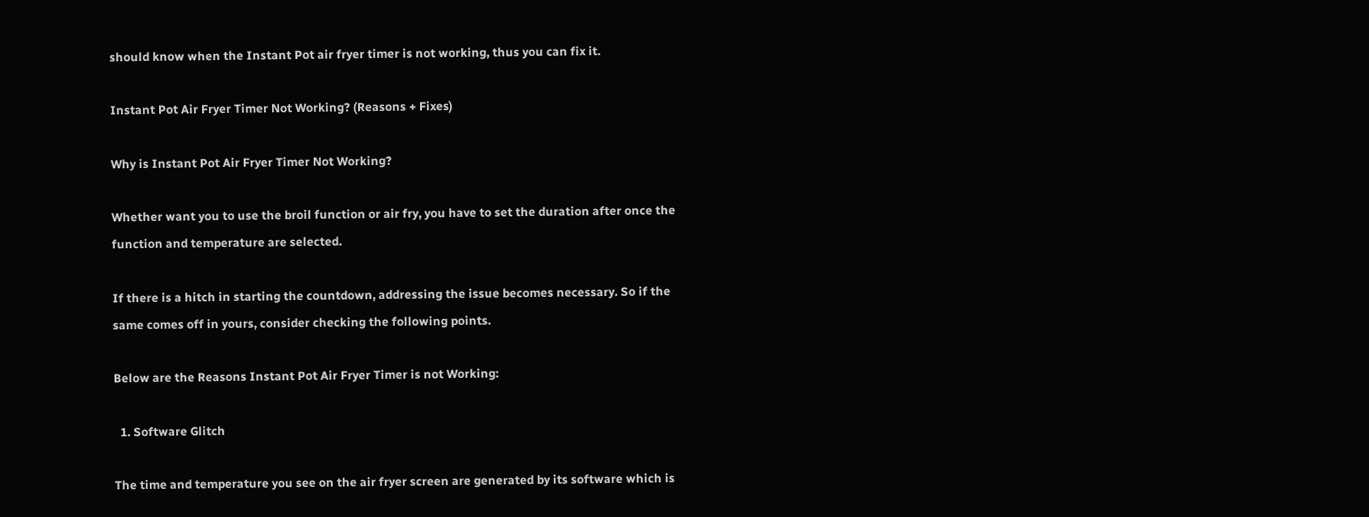should know when the Instant Pot air fryer timer is not working, thus you can fix it.

Instant Pot Air Fryer Timer Not Working? (Reasons + Fixes)

Why is Instant Pot Air Fryer Timer Not Working?

Whether want you to use the broil function or air fry, you have to set the duration after once the function and temperature are selected.

If there is a hitch in starting the countdown, addressing the issue becomes necessary. So if the same comes off in yours, consider checking the following points.

Below are the Reasons Instant Pot Air Fryer Timer is not Working:

  1. Software Glitch

The time and temperature you see on the air fryer screen are generated by its software which is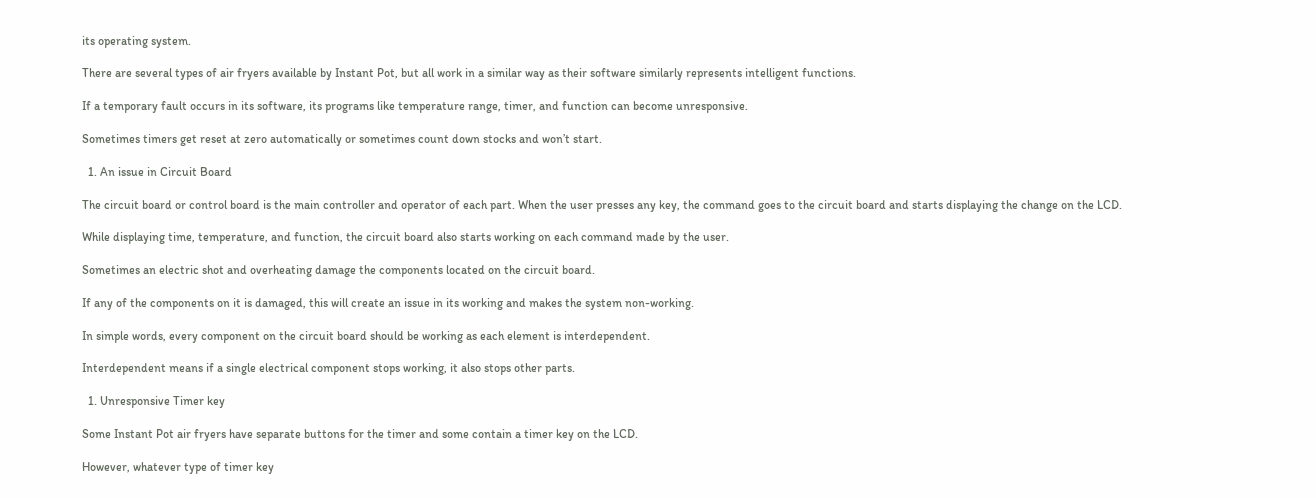its operating system.

There are several types of air fryers available by Instant Pot, but all work in a similar way as their software similarly represents intelligent functions.

If a temporary fault occurs in its software, its programs like temperature range, timer, and function can become unresponsive.

Sometimes timers get reset at zero automatically or sometimes count down stocks and won’t start.

  1. An issue in Circuit Board

The circuit board or control board is the main controller and operator of each part. When the user presses any key, the command goes to the circuit board and starts displaying the change on the LCD.

While displaying time, temperature, and function, the circuit board also starts working on each command made by the user.

Sometimes an electric shot and overheating damage the components located on the circuit board.

If any of the components on it is damaged, this will create an issue in its working and makes the system non-working.

In simple words, every component on the circuit board should be working as each element is interdependent.

Interdependent means if a single electrical component stops working, it also stops other parts.

  1. Unresponsive Timer key

Some Instant Pot air fryers have separate buttons for the timer and some contain a timer key on the LCD.

However, whatever type of timer key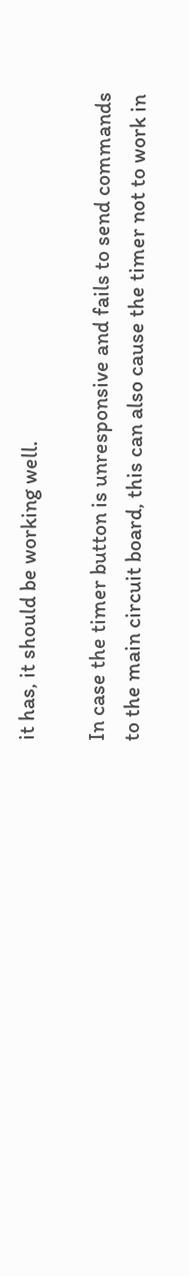it has, it should be working well.

In case the timer button is unresponsive and fails to send commands to the main circuit board, this can also cause the timer not to work in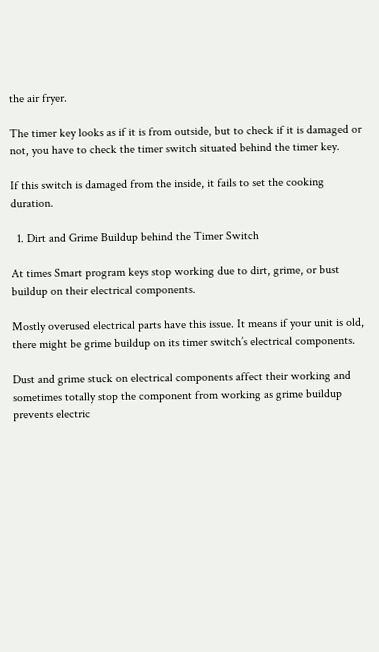the air fryer.

The timer key looks as if it is from outside, but to check if it is damaged or not, you have to check the timer switch situated behind the timer key.

If this switch is damaged from the inside, it fails to set the cooking duration.

  1. Dirt and Grime Buildup behind the Timer Switch

At times Smart program keys stop working due to dirt, grime, or bust buildup on their electrical components.

Mostly overused electrical parts have this issue. It means if your unit is old, there might be grime buildup on its timer switch’s electrical components.

Dust and grime stuck on electrical components affect their working and sometimes totally stop the component from working as grime buildup prevents electric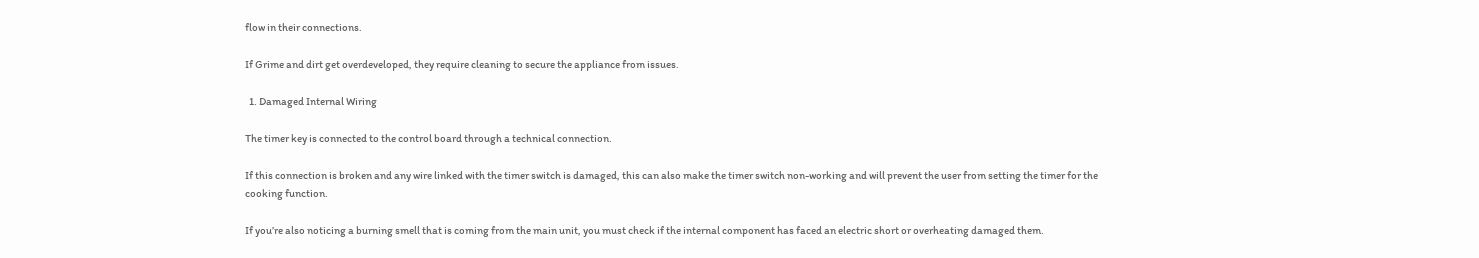flow in their connections.

If Grime and dirt get overdeveloped, they require cleaning to secure the appliance from issues.

  1. Damaged Internal Wiring

The timer key is connected to the control board through a technical connection.

If this connection is broken and any wire linked with the timer switch is damaged, this can also make the timer switch non-working and will prevent the user from setting the timer for the cooking function.

If you’re also noticing a burning smell that is coming from the main unit, you must check if the internal component has faced an electric short or overheating damaged them.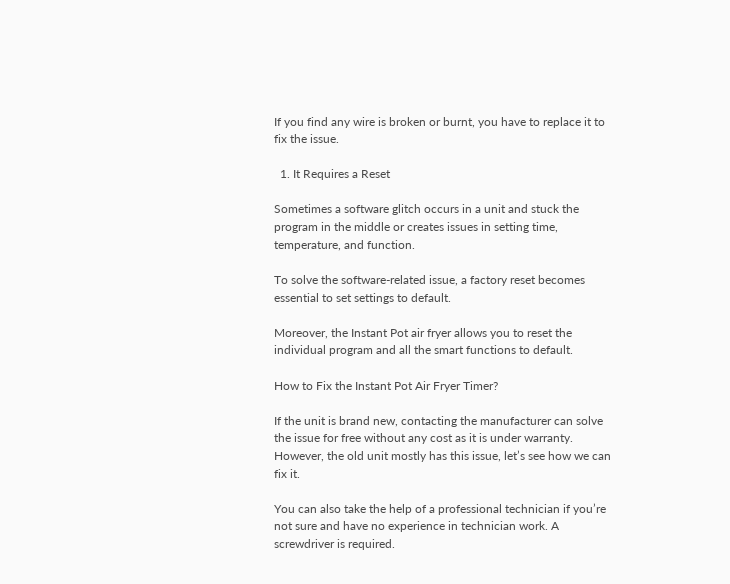If you find any wire is broken or burnt, you have to replace it to fix the issue.

  1. It Requires a Reset

Sometimes a software glitch occurs in a unit and stuck the program in the middle or creates issues in setting time, temperature, and function.

To solve the software-related issue, a factory reset becomes essential to set settings to default.

Moreover, the Instant Pot air fryer allows you to reset the individual program and all the smart functions to default.

How to Fix the Instant Pot Air Fryer Timer?

If the unit is brand new, contacting the manufacturer can solve the issue for free without any cost as it is under warranty. However, the old unit mostly has this issue, let’s see how we can fix it.

You can also take the help of a professional technician if you’re not sure and have no experience in technician work. A screwdriver is required.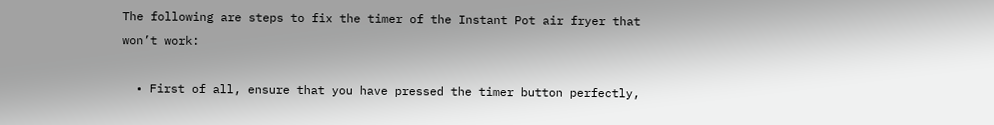The following are steps to fix the timer of the Instant Pot air fryer that won’t work:

  • First of all, ensure that you have pressed the timer button perfectly,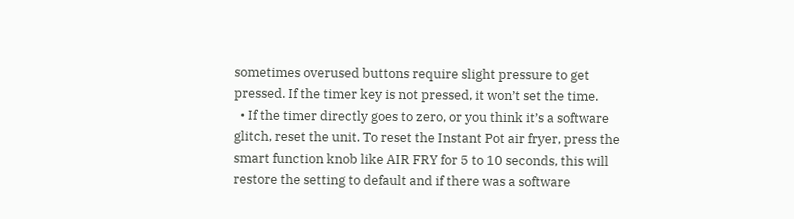sometimes overused buttons require slight pressure to get pressed. If the timer key is not pressed, it won’t set the time.
  • If the timer directly goes to zero, or you think it’s a software glitch, reset the unit. To reset the Instant Pot air fryer, press the smart function knob like AIR FRY for 5 to 10 seconds, this will restore the setting to default and if there was a software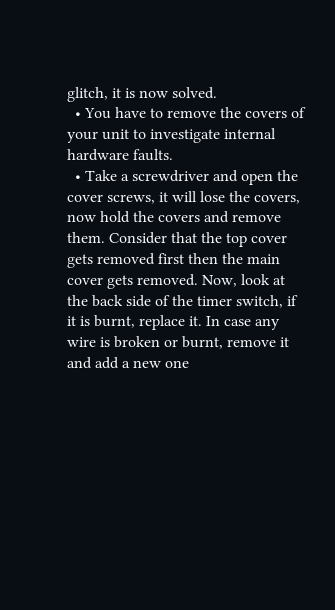glitch, it is now solved.
  • You have to remove the covers of your unit to investigate internal hardware faults.
  • Take a screwdriver and open the cover screws, it will lose the covers, now hold the covers and remove them. Consider that the top cover gets removed first then the main cover gets removed. Now, look at the back side of the timer switch, if it is burnt, replace it. In case any wire is broken or burnt, remove it and add a new one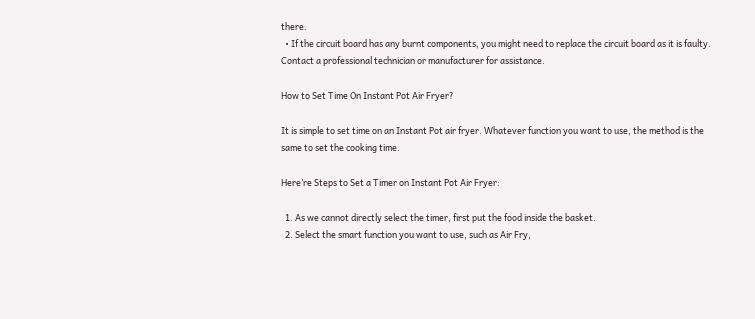there.
  • If the circuit board has any burnt components, you might need to replace the circuit board as it is faulty. Contact a professional technician or manufacturer for assistance.

How to Set Time On Instant Pot Air Fryer?

It is simple to set time on an Instant Pot air fryer. Whatever function you want to use, the method is the same to set the cooking time.

Here’re Steps to Set a Timer on Instant Pot Air Fryer:

  1. As we cannot directly select the timer, first put the food inside the basket.
  2. Select the smart function you want to use, such as Air Fry,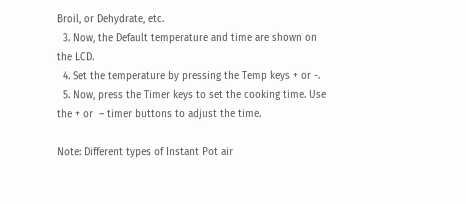Broil, or Dehydrate, etc.
  3. Now, the Default temperature and time are shown on the LCD.
  4. Set the temperature by pressing the Temp keys + or -.
  5. Now, press the Timer keys to set the cooking time. Use the + or  – timer buttons to adjust the time.

Note: Different types of Instant Pot air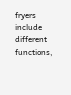fryers include different functions,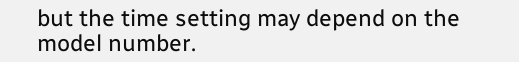but the time setting may depend on the model number.